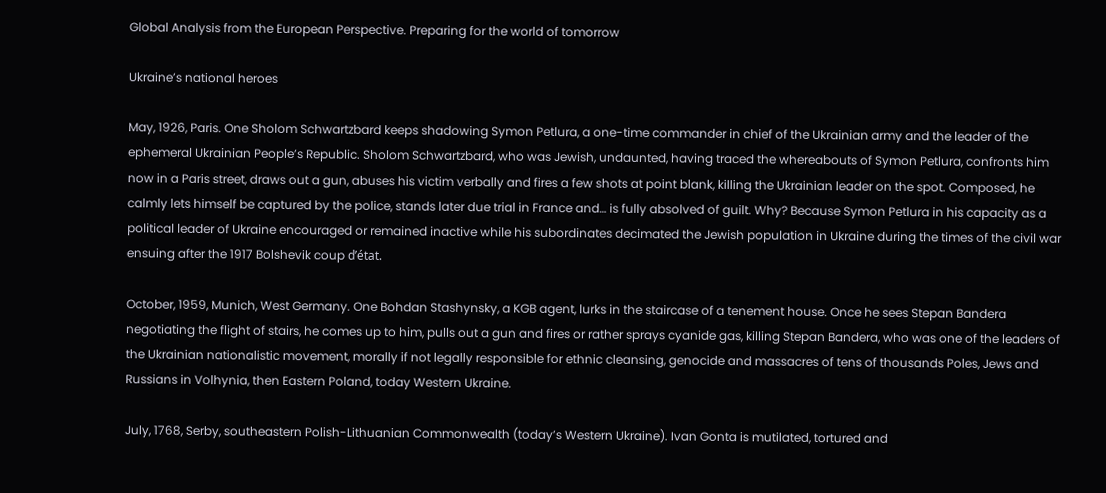Global Analysis from the European Perspective. Preparing for the world of tomorrow

Ukraine’s national heroes

May, 1926, Paris. One Sholom Schwartzbard keeps shadowing Symon Petlura, a one-time commander in chief of the Ukrainian army and the leader of the ephemeral Ukrainian People’s Republic. Sholom Schwartzbard, who was Jewish, undaunted, having traced the whereabouts of Symon Petlura, confronts him now in a Paris street, draws out a gun, abuses his victim verbally and fires a few shots at point blank, killing the Ukrainian leader on the spot. Composed, he calmly lets himself be captured by the police, stands later due trial in France and… is fully absolved of guilt. Why? Because Symon Petlura in his capacity as a political leader of Ukraine encouraged or remained inactive while his subordinates decimated the Jewish population in Ukraine during the times of the civil war ensuing after the 1917 Bolshevik coup d’état.

October, 1959, Munich, West Germany. One Bohdan Stashynsky, a KGB agent, lurks in the staircase of a tenement house. Once he sees Stepan Bandera negotiating the flight of stairs, he comes up to him, pulls out a gun and fires or rather sprays cyanide gas, killing Stepan Bandera, who was one of the leaders of the Ukrainian nationalistic movement, morally if not legally responsible for ethnic cleansing, genocide and massacres of tens of thousands Poles, Jews and Russians in Volhynia, then Eastern Poland, today Western Ukraine.

July, 1768, Serby, southeastern Polish-Lithuanian Commonwealth (today’s Western Ukraine). Ivan Gonta is mutilated, tortured and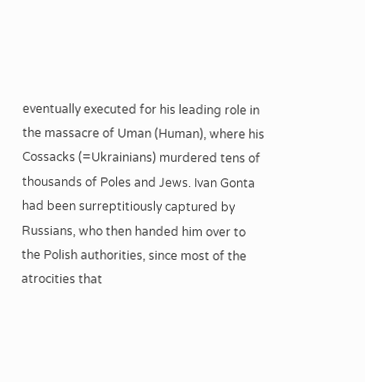eventually executed for his leading role in the massacre of Uman (Human), where his Cossacks (=Ukrainians) murdered tens of thousands of Poles and Jews. Ivan Gonta had been surreptitiously captured by Russians, who then handed him over to the Polish authorities, since most of the atrocities that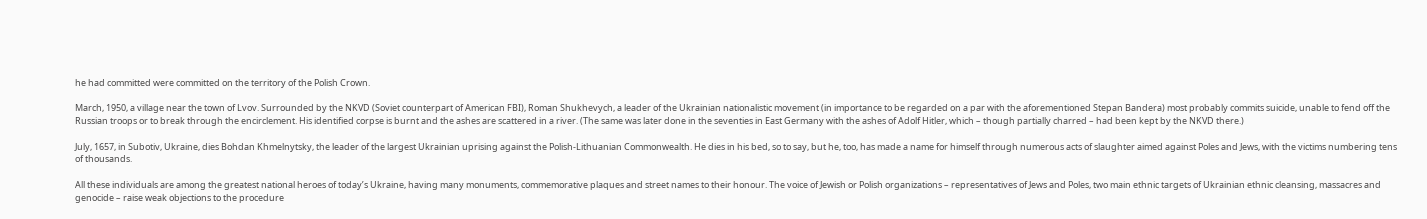he had committed were committed on the territory of the Polish Crown.

March, 1950, a village near the town of Lvov. Surrounded by the NKVD (Soviet counterpart of American FBI), Roman Shukhevych, a leader of the Ukrainian nationalistic movement (in importance to be regarded on a par with the aforementioned Stepan Bandera) most probably commits suicide, unable to fend off the Russian troops or to break through the encirclement. His identified corpse is burnt and the ashes are scattered in a river. (The same was later done in the seventies in East Germany with the ashes of Adolf Hitler, which – though partially charred – had been kept by the NKVD there.)

July, 1657, in Subotiv, Ukraine, dies Bohdan Khmelnytsky, the leader of the largest Ukrainian uprising against the Polish-Lithuanian Commonwealth. He dies in his bed, so to say, but he, too, has made a name for himself through numerous acts of slaughter aimed against Poles and Jews, with the victims numbering tens of thousands.

All these individuals are among the greatest national heroes of today’s Ukraine, having many monuments, commemorative plaques and street names to their honour. The voice of Jewish or Polish organizations – representatives of Jews and Poles, two main ethnic targets of Ukrainian ethnic cleansing, massacres and genocide – raise weak objections to the procedure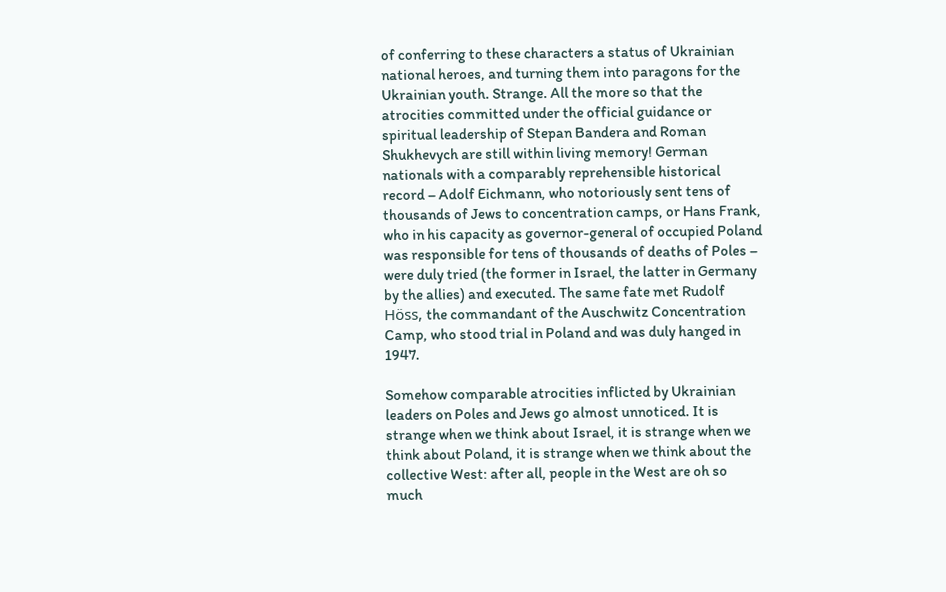of conferring to these characters a status of Ukrainian national heroes, and turning them into paragons for the Ukrainian youth. Strange. All the more so that the atrocities committed under the official guidance or spiritual leadership of Stepan Bandera and Roman Shukhevych are still within living memory! German nationals with a comparably reprehensible historical record – Adolf Eichmann, who notoriously sent tens of thousands of Jews to concentration camps, or Hans Frank, who in his capacity as governor-general of occupied Poland was responsible for tens of thousands of deaths of Poles – were duly tried (the former in Israel, the latter in Germany by the allies) and executed. The same fate met Rudolf Höss, the commandant of the Auschwitz Concentration Camp, who stood trial in Poland and was duly hanged in 1947.

Somehow comparable atrocities inflicted by Ukrainian leaders on Poles and Jews go almost unnoticed. It is strange when we think about Israel, it is strange when we think about Poland, it is strange when we think about the collective West: after all, people in the West are oh so much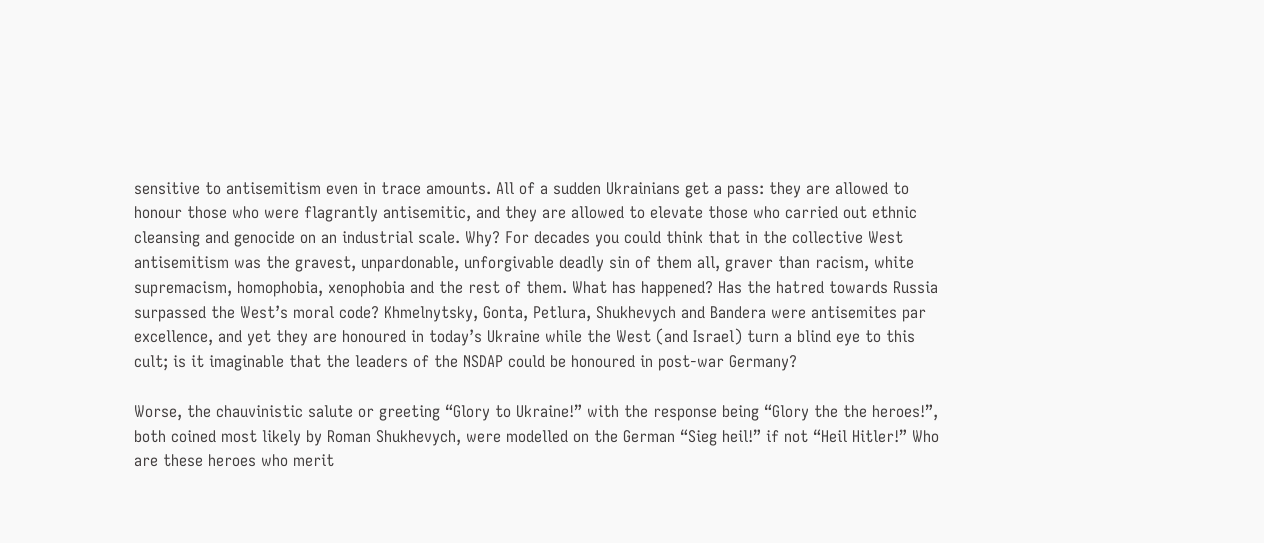sensitive to antisemitism even in trace amounts. All of a sudden Ukrainians get a pass: they are allowed to honour those who were flagrantly antisemitic, and they are allowed to elevate those who carried out ethnic cleansing and genocide on an industrial scale. Why? For decades you could think that in the collective West antisemitism was the gravest, unpardonable, unforgivable deadly sin of them all, graver than racism, white supremacism, homophobia, xenophobia and the rest of them. What has happened? Has the hatred towards Russia surpassed the West’s moral code? Khmelnytsky, Gonta, Petlura, Shukhevych and Bandera were antisemites par excellence, and yet they are honoured in today’s Ukraine while the West (and Israel) turn a blind eye to this cult; is it imaginable that the leaders of the NSDAP could be honoured in post-war Germany?

Worse, the chauvinistic salute or greeting “Glory to Ukraine!” with the response being “Glory the the heroes!”, both coined most likely by Roman Shukhevych, were modelled on the German “Sieg heil!” if not “Heil Hitler!” Who are these heroes who merit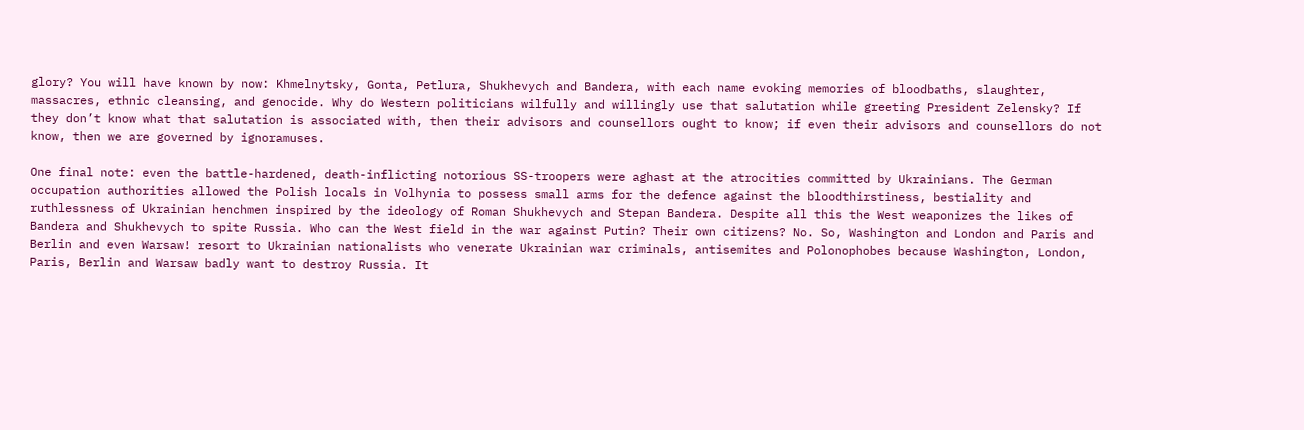glory? You will have known by now: Khmelnytsky, Gonta, Petlura, Shukhevych and Bandera, with each name evoking memories of bloodbaths, slaughter, massacres, ethnic cleansing, and genocide. Why do Western politicians wilfully and willingly use that salutation while greeting President Zelensky? If they don’t know what that salutation is associated with, then their advisors and counsellors ought to know; if even their advisors and counsellors do not know, then we are governed by ignoramuses.

One final note: even the battle-hardened, death-inflicting notorious SS-troopers were aghast at the atrocities committed by Ukrainians. The German occupation authorities allowed the Polish locals in Volhynia to possess small arms for the defence against the bloodthirstiness, bestiality and ruthlessness of Ukrainian henchmen inspired by the ideology of Roman Shukhevych and Stepan Bandera. Despite all this the West weaponizes the likes of Bandera and Shukhevych to spite Russia. Who can the West field in the war against Putin? Their own citizens? No. So, Washington and London and Paris and Berlin and even Warsaw! resort to Ukrainian nationalists who venerate Ukrainian war criminals, antisemites and Polonophobes because Washington, London, Paris, Berlin and Warsaw badly want to destroy Russia. It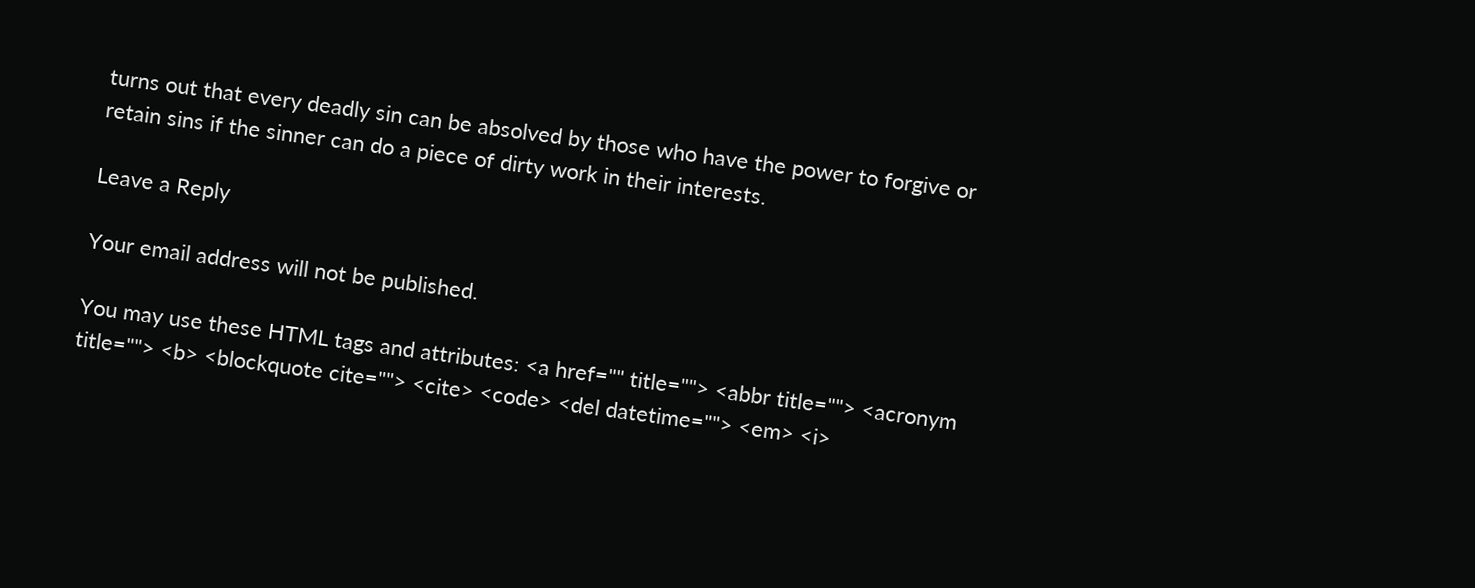turns out that every deadly sin can be absolved by those who have the power to forgive or retain sins if the sinner can do a piece of dirty work in their interests.

Leave a Reply

Your email address will not be published.

You may use these HTML tags and attributes: <a href="" title=""> <abbr title=""> <acronym title=""> <b> <blockquote cite=""> <cite> <code> <del datetime=""> <em> <i>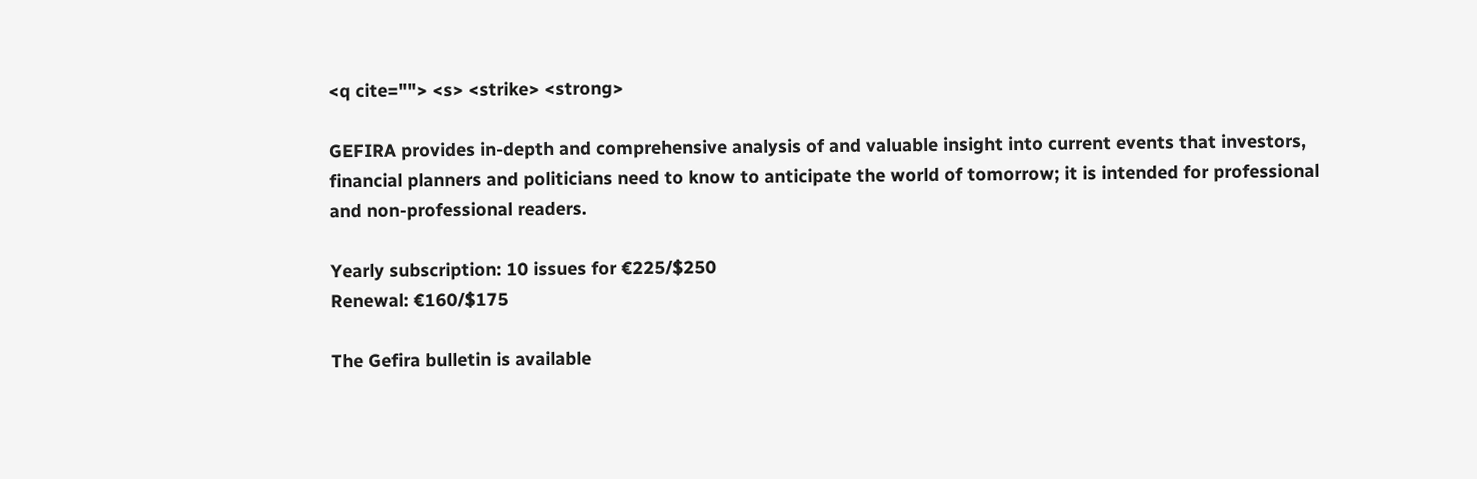<q cite=""> <s> <strike> <strong>

GEFIRA provides in-depth and comprehensive analysis of and valuable insight into current events that investors, financial planners and politicians need to know to anticipate the world of tomorrow; it is intended for professional and non-professional readers.

Yearly subscription: 10 issues for €225/$250
Renewal: €160/$175

The Gefira bulletin is available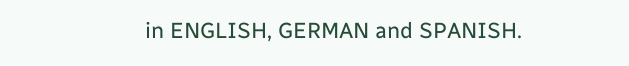in ENGLISH, GERMAN and SPANISH.